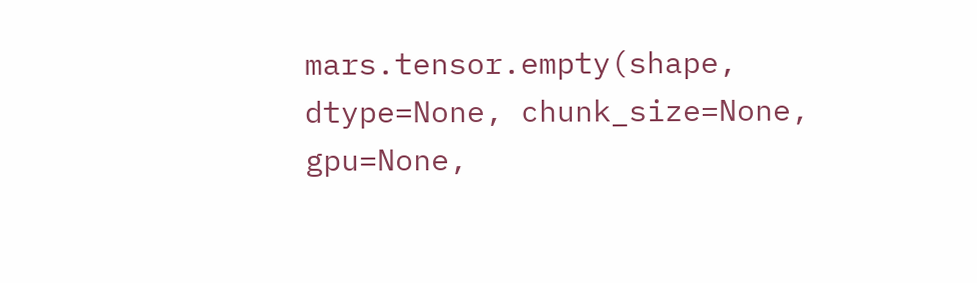mars.tensor.empty(shape, dtype=None, chunk_size=None, gpu=None,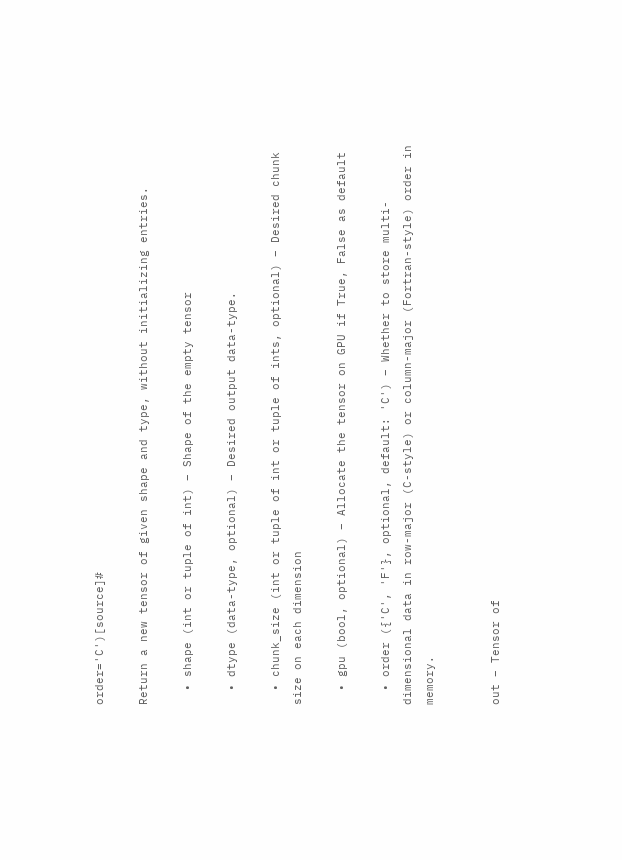order='C')[source]#

Return a new tensor of given shape and type, without initializing entries.

  • shape (int or tuple of int) – Shape of the empty tensor

  • dtype (data-type, optional) – Desired output data-type.

  • chunk_size (int or tuple of int or tuple of ints, optional) – Desired chunk size on each dimension

  • gpu (bool, optional) – Allocate the tensor on GPU if True, False as default

  • order ({'C', 'F'}, optional, default: 'C') – Whether to store multi-dimensional data in row-major (C-style) or column-major (Fortran-style) order in memory.


out – Tensor of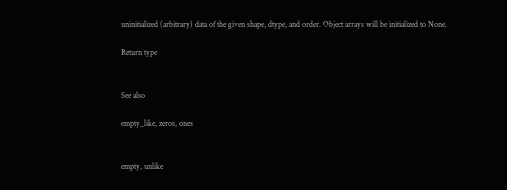uninitialized (arbitrary) data of the given shape, dtype, and order. Object arrays will be initialized to None.

Return type


See also

empty_like, zeros, ones


empty, unlike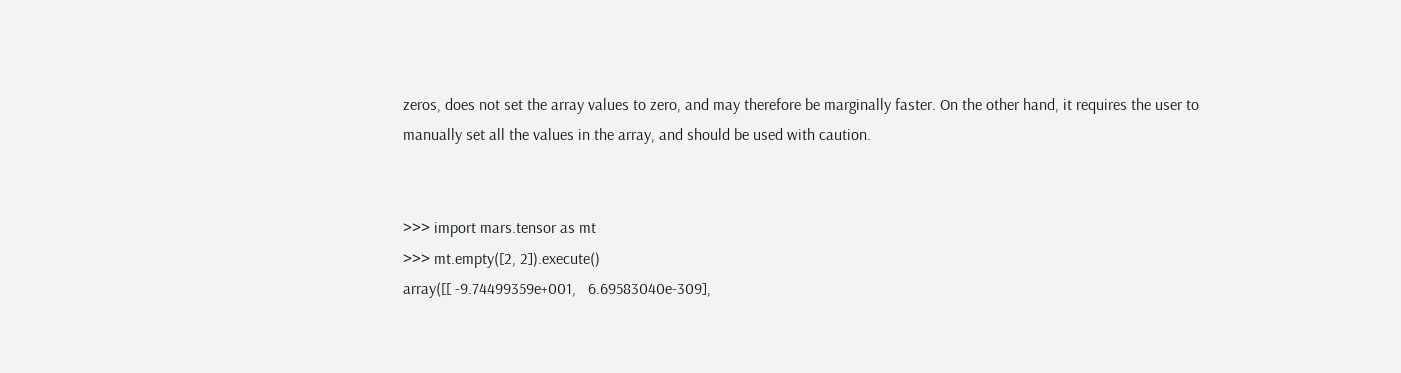zeros, does not set the array values to zero, and may therefore be marginally faster. On the other hand, it requires the user to manually set all the values in the array, and should be used with caution.


>>> import mars.tensor as mt
>>> mt.empty([2, 2]).execute()
array([[ -9.74499359e+001,   6.69583040e-309],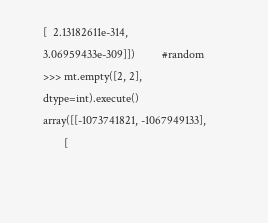[  2.13182611e-314,   3.06959433e-309]])         #random
>>> mt.empty([2, 2], dtype=int).execute()
array([[-1073741821, -1067949133],
       [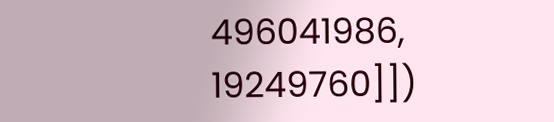496041986,    19249760]])